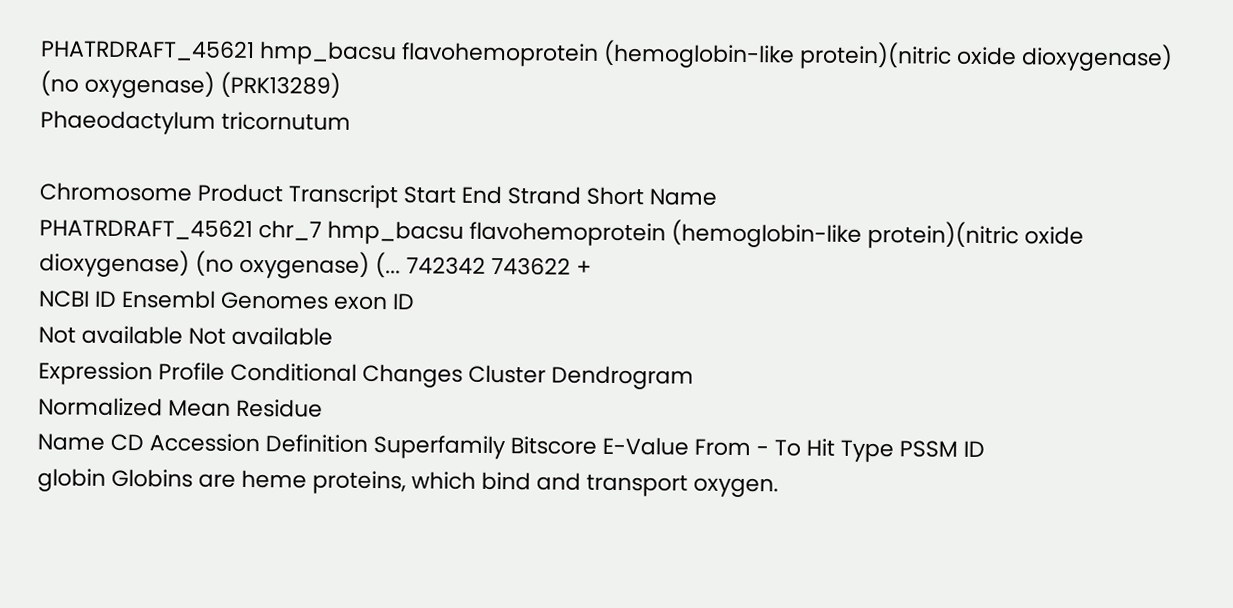PHATRDRAFT_45621 hmp_bacsu flavohemoprotein (hemoglobin-like protein)(nitric oxide dioxygenase) (no oxygenase) (PRK13289)
Phaeodactylum tricornutum

Chromosome Product Transcript Start End Strand Short Name
PHATRDRAFT_45621 chr_7 hmp_bacsu flavohemoprotein (hemoglobin-like protein)(nitric oxide dioxygenase) (no oxygenase) (... 742342 743622 +
NCBI ID Ensembl Genomes exon ID
Not available Not available
Expression Profile Conditional Changes Cluster Dendrogram
Normalized Mean Residue
Name CD Accession Definition Superfamily Bitscore E-Value From - To Hit Type PSSM ID
globin Globins are heme proteins, which bind and transport oxygen.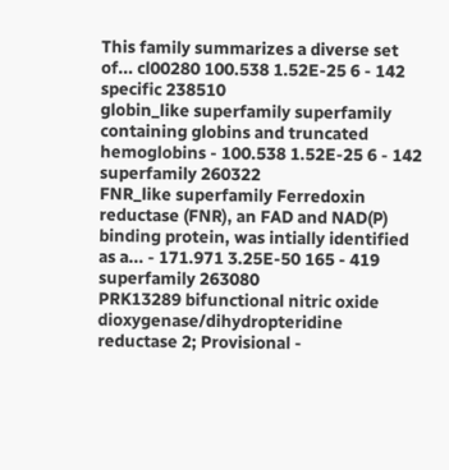This family summarizes a diverse set of... cl00280 100.538 1.52E-25 6 - 142 specific 238510
globin_like superfamily superfamily containing globins and truncated hemoglobins - 100.538 1.52E-25 6 - 142 superfamily 260322
FNR_like superfamily Ferredoxin reductase (FNR), an FAD and NAD(P) binding protein, was intially identified as a... - 171.971 3.25E-50 165 - 419 superfamily 263080
PRK13289 bifunctional nitric oxide dioxygenase/dihydropteridine reductase 2; Provisional -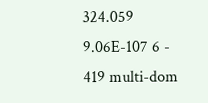324.059 9.06E-107 6 - 419 multi-dom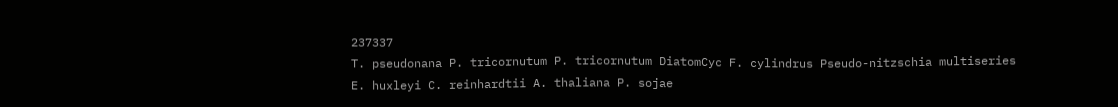237337
T. pseudonana P. tricornutum P. tricornutum DiatomCyc F. cylindrus Pseudo-nitzschia multiseries E. huxleyi C. reinhardtii A. thaliana P. sojae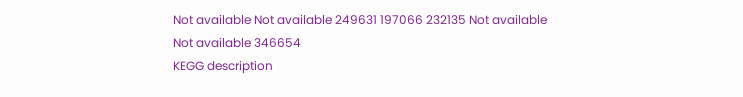Not available Not available 249631 197066 232135 Not available Not available 346654
KEGG description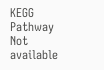KEGG Pathway
Not available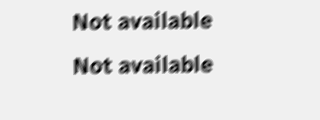Not available
Not available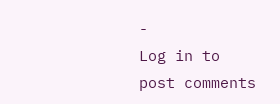-
Log in to post comments